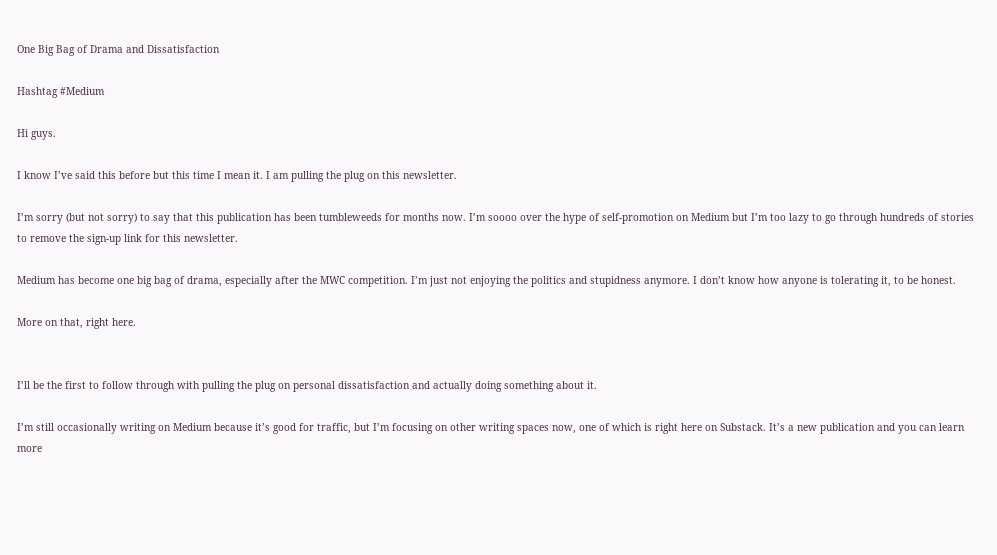One Big Bag of Drama and Dissatisfaction

Hashtag #Medium

Hi guys.

I know I’ve said this before but this time I mean it. I am pulling the plug on this newsletter.

I’m sorry (but not sorry) to say that this publication has been tumbleweeds for months now. I’m soooo over the hype of self-promotion on Medium but I’m too lazy to go through hundreds of stories to remove the sign-up link for this newsletter.

Medium has become one big bag of drama, especially after the MWC competition. I’m just not enjoying the politics and stupidness anymore. I don’t know how anyone is tolerating it, to be honest.

More on that, right here.


I’ll be the first to follow through with pulling the plug on personal dissatisfaction and actually doing something about it.

I’m still occasionally writing on Medium because it’s good for traffic, but I’m focusing on other writing spaces now, one of which is right here on Substack. It’s a new publication and you can learn more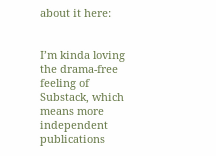about it here:


I’m kinda loving the drama-free feeling of Substack, which means more independent publications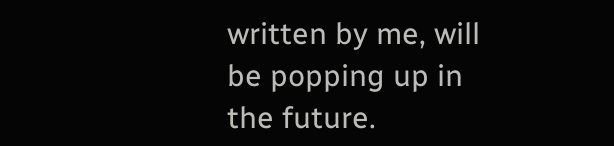written by me, will be popping up in the future.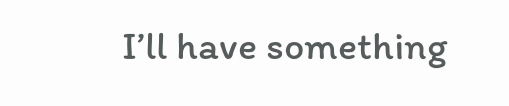I’ll have something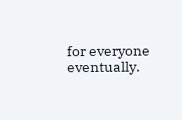for everyone eventually.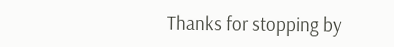Thanks for stopping by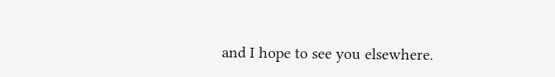and I hope to see you elsewhere.